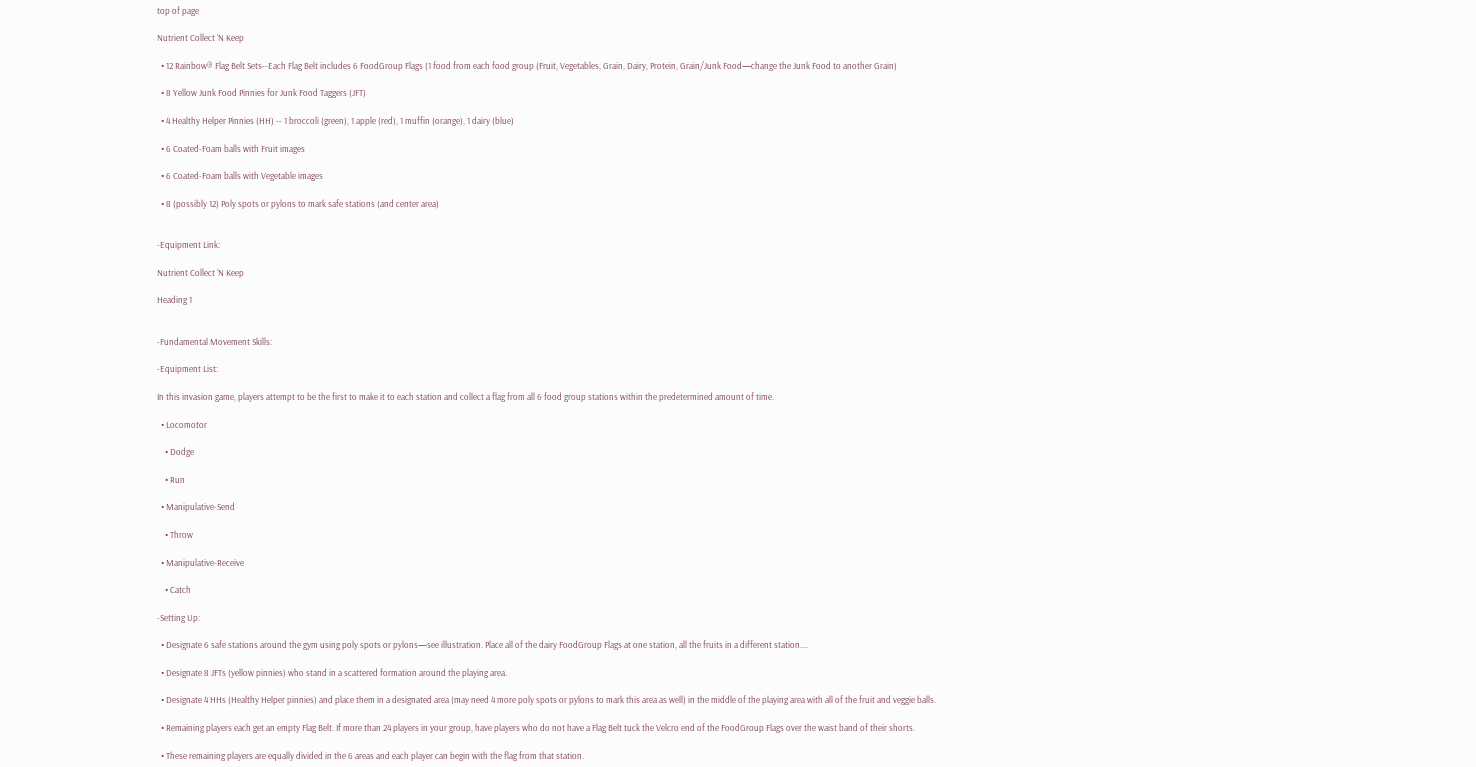top of page

Nutrient Collect ‘N Keep

  • 12 Rainbow® Flag Belt Sets--Each Flag Belt includes 6 FoodGroup Flags (1 food from each food group (Fruit, Vegetables, Grain, Dairy, Protein, Grain/Junk Food—change the Junk Food to another Grain)

  • 8 Yellow Junk Food Pinnies for Junk Food Taggers (JFT)

  • 4 Healthy Helper Pinnies (HH) -- 1 broccoli (green), 1 apple (red), 1 muffin (orange), 1 dairy (blue)

  • 6 Coated-Foam balls with Fruit images

  • 6 Coated-Foam balls with Vegetable images

  • 8 (possibly 12) Poly spots or pylons to mark safe stations (and center area)


-Equipment Link:

Nutrient Collect ‘N Keep

Heading 1


-Fundamental Movement Skills:

-Equipment List:

In this invasion game, players attempt to be the first to make it to each station and collect a flag from all 6 food group stations within the predetermined amount of time.

  • Locomotor

    • Dodge

    • Run

  • Manipulative-Send

    • Throw

  • Manipulative-Receive

    • Catch

-Setting Up:

  • Designate 6 safe stations around the gym using poly spots or pylons—see illustration. Place all of the dairy FoodGroup Flags at one station, all the fruits in a different station….

  • Designate 8 JFTs (yellow pinnies) who stand in a scattered formation around the playing area.

  • Designate 4 HHs (Healthy Helper pinnies) and place them in a designated area (may need 4 more poly spots or pylons to mark this area as well) in the middle of the playing area with all of the fruit and veggie balls.

  • Remaining players each get an empty Flag Belt. If more than 24 players in your group, have players who do not have a Flag Belt tuck the Velcro end of the FoodGroup Flags over the waist band of their shorts.

  • These remaining players are equally divided in the 6 areas and each player can begin with the flag from that station.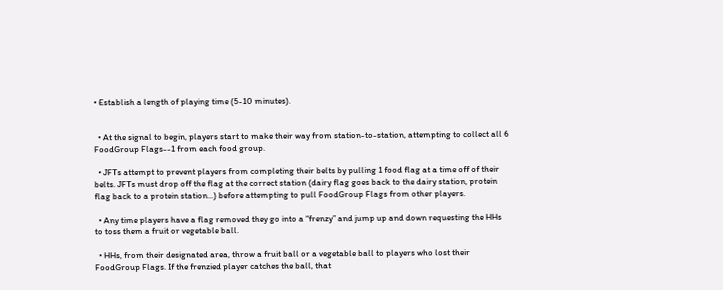• Establish a length of playing time (5-10 minutes).


  • At the signal to begin, players start to make their way from station-to-station, attempting to collect all 6 FoodGroup Flags--1 from each food group.

  • JFTs attempt to prevent players from completing their belts by pulling 1 food flag at a time off of their belts. JFTs must drop off the flag at the correct station (dairy flag goes back to the dairy station, protein flag back to a protein station...) before attempting to pull FoodGroup Flags from other players.

  • Any time players have a flag removed they go into a “frenzy” and jump up and down requesting the HHs to toss them a fruit or vegetable ball.

  • HHs, from their designated area, throw a fruit ball or a vegetable ball to players who lost their FoodGroup Flags. If the frenzied player catches the ball, that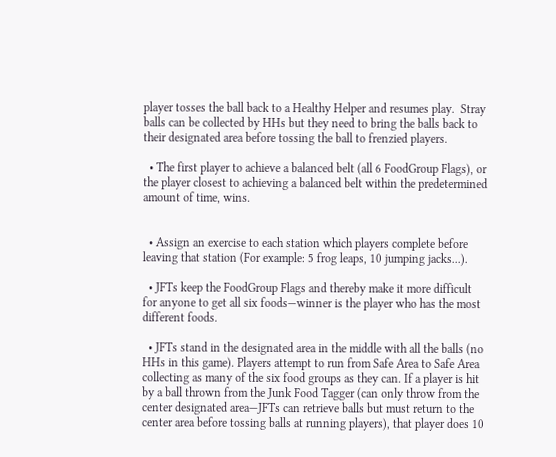player tosses the ball back to a Healthy Helper and resumes play.  Stray balls can be collected by HHs but they need to bring the balls back to their designated area before tossing the ball to frenzied players.

  • The first player to achieve a balanced belt (all 6 FoodGroup Flags), or the player closest to achieving a balanced belt within the predetermined amount of time, wins.


  • Assign an exercise to each station which players complete before leaving that station (For example: 5 frog leaps, 10 jumping jacks...).

  • JFTs keep the FoodGroup Flags and thereby make it more difficult for anyone to get all six foods—winner is the player who has the most different foods.

  • JFTs stand in the designated area in the middle with all the balls (no HHs in this game). Players attempt to run from Safe Area to Safe Area collecting as many of the six food groups as they can. If a player is hit by a ball thrown from the Junk Food Tagger (can only throw from the center designated area—JFTs can retrieve balls but must return to the center area before tossing balls at running players), that player does 10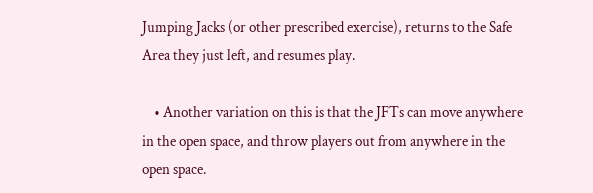Jumping Jacks (or other prescribed exercise), returns to the Safe Area they just left, and resumes play.

    • Another variation on this is that the JFTs can move anywhere in the open space, and throw players out from anywhere in the open space.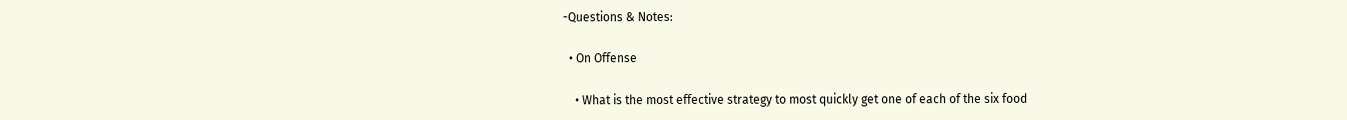-Questions & Notes:

  • On Offense

    • What is the most effective strategy to most quickly get one of each of the six food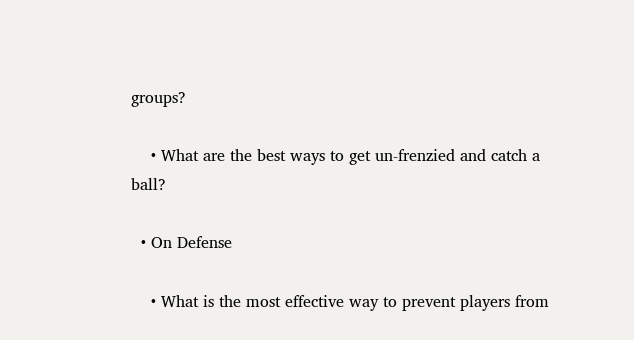groups?

    • What are the best ways to get un-frenzied and catch a ball?

  • On Defense

    • What is the most effective way to prevent players from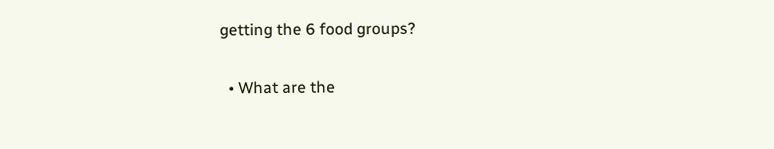getting the 6 food groups?

  • What are the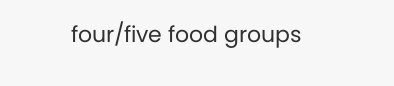four/five food groups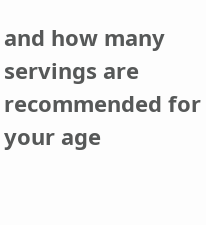and how many servings are recommended for your age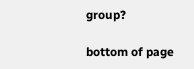group?

bottom of page